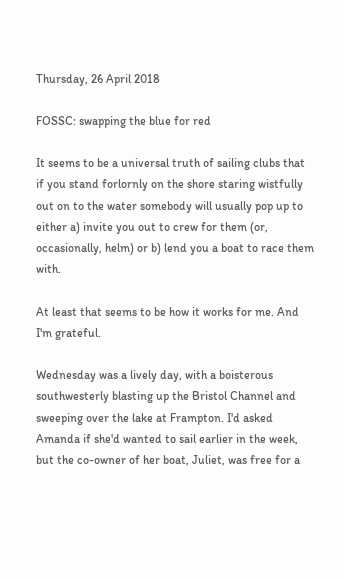Thursday, 26 April 2018

FOSSC: swapping the blue for red

It seems to be a universal truth of sailing clubs that if you stand forlornly on the shore staring wistfully out on to the water somebody will usually pop up to either a) invite you out to crew for them (or, occasionally, helm) or b) lend you a boat to race them with.

At least that seems to be how it works for me. And I'm grateful.

Wednesday was a lively day, with a boisterous southwesterly blasting up the Bristol Channel and sweeping over the lake at Frampton. I'd asked Amanda if she'd wanted to sail earlier in the week, but the co-owner of her boat, Juliet, was free for a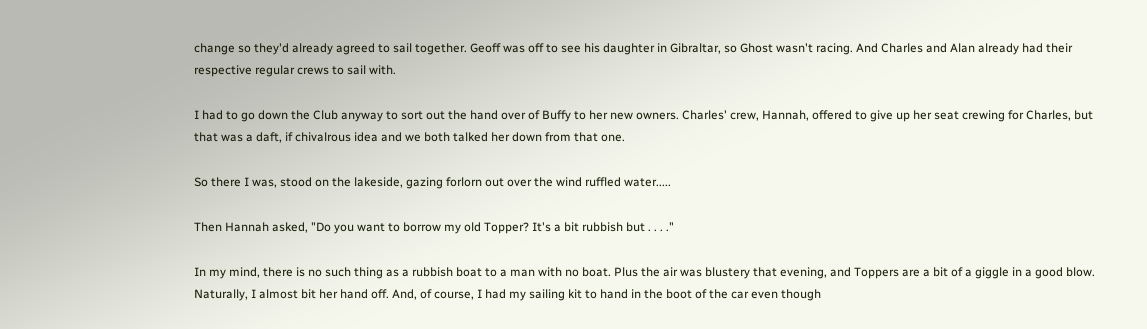change so they'd already agreed to sail together. Geoff was off to see his daughter in Gibraltar, so Ghost wasn't racing. And Charles and Alan already had their respective regular crews to sail with.

I had to go down the Club anyway to sort out the hand over of Buffy to her new owners. Charles' crew, Hannah, offered to give up her seat crewing for Charles, but that was a daft, if chivalrous idea and we both talked her down from that one.

So there I was, stood on the lakeside, gazing forlorn out over the wind ruffled water.....

Then Hannah asked, "Do you want to borrow my old Topper? It's a bit rubbish but . . . ."

In my mind, there is no such thing as a rubbish boat to a man with no boat. Plus the air was blustery that evening, and Toppers are a bit of a giggle in a good blow. Naturally, I almost bit her hand off. And, of course, I had my sailing kit to hand in the boot of the car even though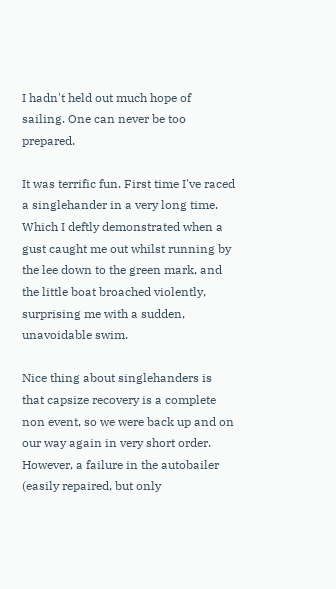I hadn't held out much hope of sailing. One can never be too prepared.

It was terrific fun. First time I've raced a singlehander in a very long time. Which I deftly demonstrated when a gust caught me out whilst running by the lee down to the green mark, and the little boat broached violently, surprising me with a sudden, unavoidable swim.

Nice thing about singlehanders is that capsize recovery is a complete non event, so we were back up and on our way again in very short order. However, a failure in the autobailer (easily repaired, but only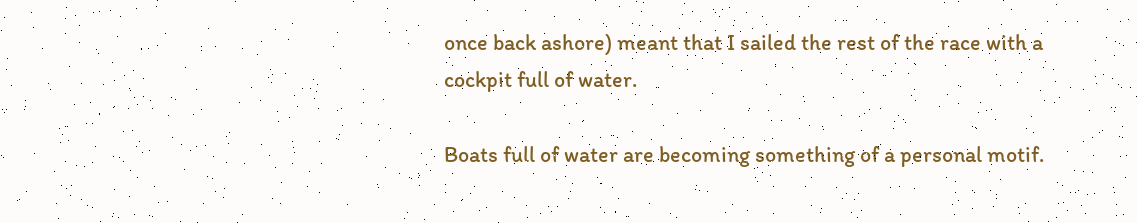once back ashore) meant that I sailed the rest of the race with a cockpit full of water.

Boats full of water are becoming something of a personal motif.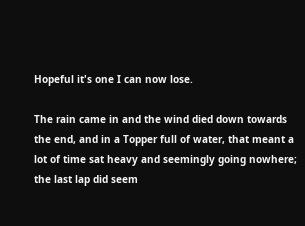Hopeful it's one I can now lose.

The rain came in and the wind died down towards the end, and in a Topper full of water, that meant a lot of time sat heavy and seemingly going nowhere; the last lap did seem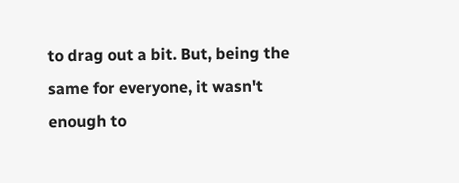to drag out a bit. But, being the same for everyone, it wasn't enough to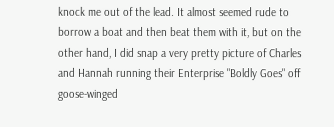knock me out of the lead. It almost seemed rude to borrow a boat and then beat them with it, but on the other hand, I did snap a very pretty picture of Charles and Hannah running their Enterprise "Boldly Goes" off goose-winged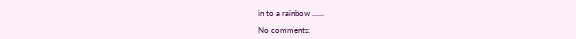in to a rainbow ......

No comments: